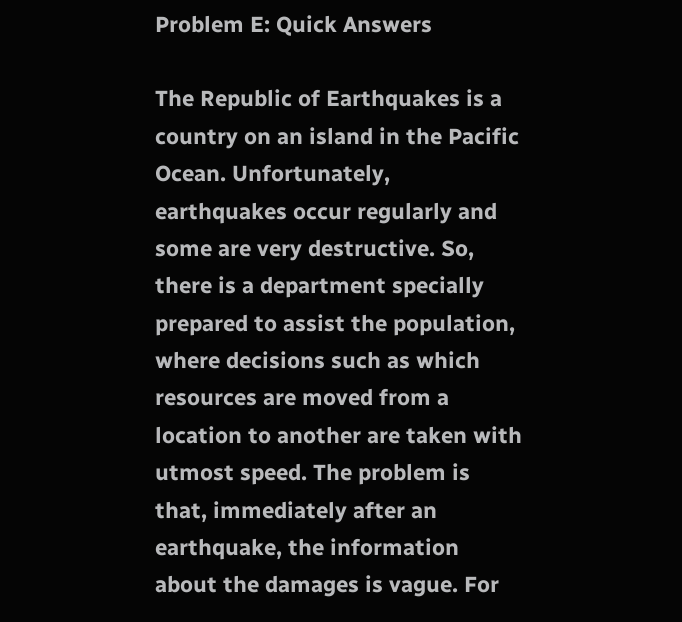Problem E: Quick Answers

The Republic of Earthquakes is a country on an island in the Pacific Ocean. Unfortunately, earthquakes occur regularly and some are very destructive. So, there is a department specially prepared to assist the population, where decisions such as which resources are moved from a location to another are taken with utmost speed. The problem is that, immediately after an earthquake, the information about the damages is vague. For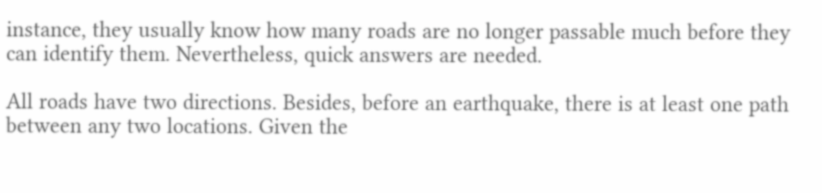instance, they usually know how many roads are no longer passable much before they can identify them. Nevertheless, quick answers are needed.

All roads have two directions. Besides, before an earthquake, there is at least one path between any two locations. Given the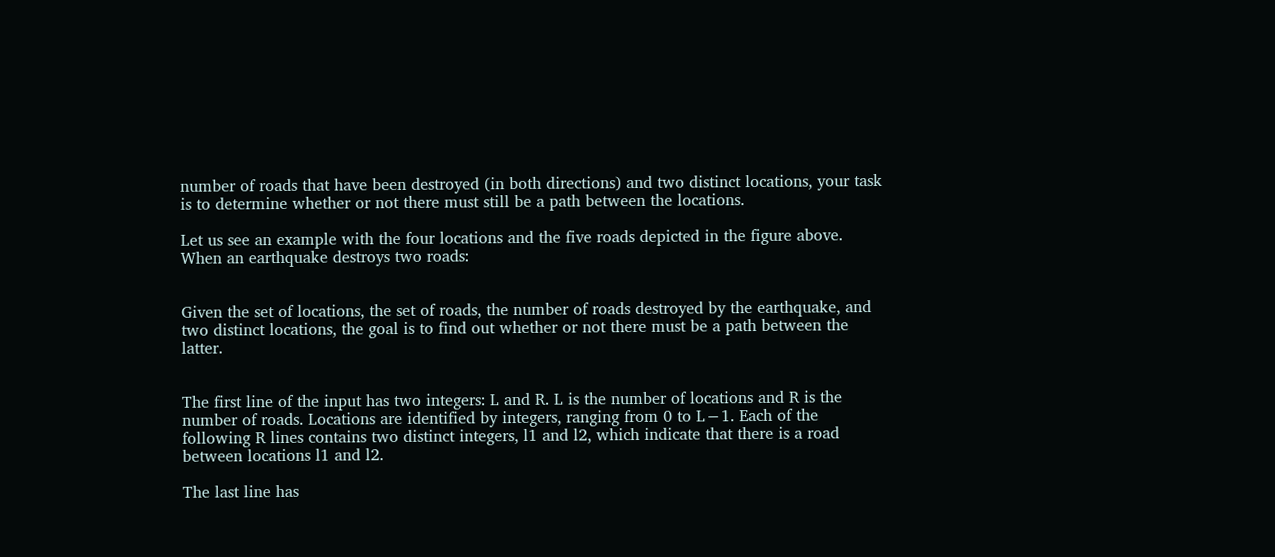number of roads that have been destroyed (in both directions) and two distinct locations, your task is to determine whether or not there must still be a path between the locations.

Let us see an example with the four locations and the five roads depicted in the figure above. When an earthquake destroys two roads:


Given the set of locations, the set of roads, the number of roads destroyed by the earthquake, and two distinct locations, the goal is to find out whether or not there must be a path between the latter.


The first line of the input has two integers: L and R. L is the number of locations and R is the number of roads. Locations are identified by integers, ranging from 0 to L−1. Each of the following R lines contains two distinct integers, l1 and l2, which indicate that there is a road between locations l1 and l2.

The last line has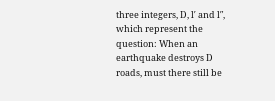three integers, D, l′ and l″, which represent the question: When an earthquake destroys D roads, must there still be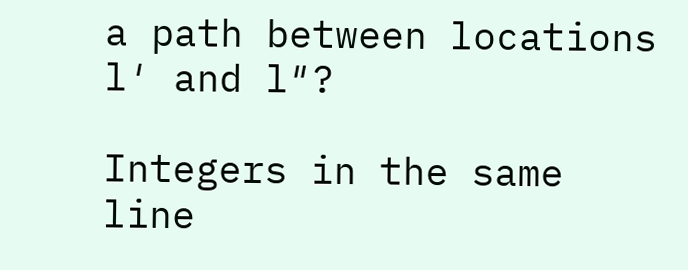a path between locations l′ and l″?

Integers in the same line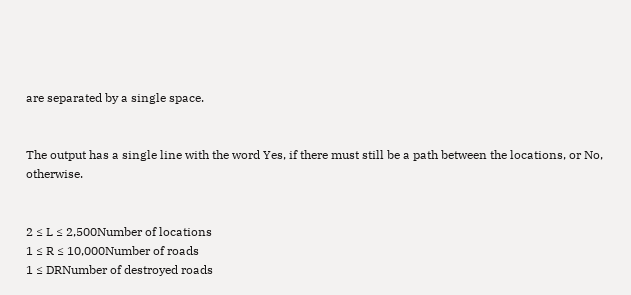are separated by a single space.


The output has a single line with the word Yes, if there must still be a path between the locations, or No, otherwise.


2 ≤ L ≤ 2,500Number of locations
1 ≤ R ≤ 10,000Number of roads
1 ≤ DRNumber of destroyed roads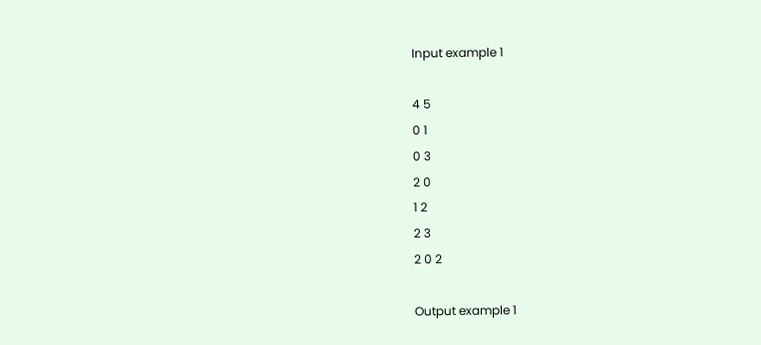Input example 1

4 5
0 1
0 3
2 0
1 2
2 3
2 0 2

Output example 1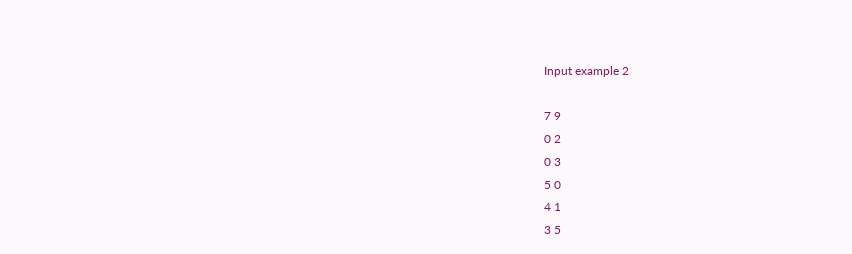Input example 2

7 9
0 2
0 3
5 0
4 1
3 5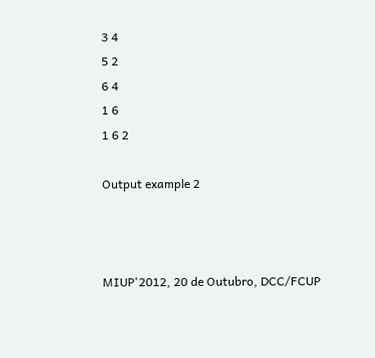3 4
5 2
6 4
1 6
1 6 2

Output example 2



MIUP'2012, 20 de Outubro, DCC/FCUP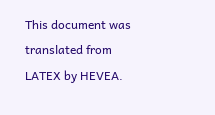This document was translated from LATEX by HEVEA.